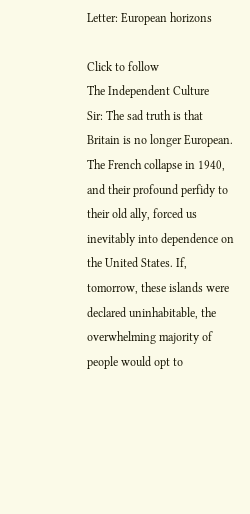Letter: European horizons

Click to follow
The Independent Culture
Sir: The sad truth is that Britain is no longer European. The French collapse in 1940, and their profound perfidy to their old ally, forced us inevitably into dependence on the United States. If, tomorrow, these islands were declared uninhabitable, the overwhelming majority of people would opt to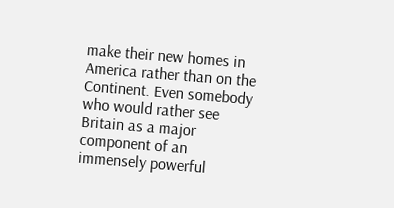make their new homes in America rather than on the Continent. Even somebody who would rather see Britain as a major component of an immensely powerful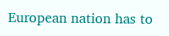European nation has to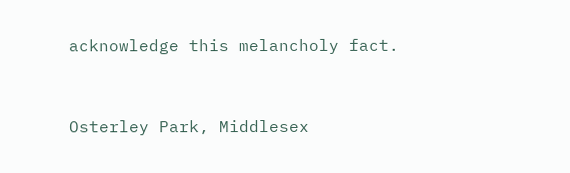acknowledge this melancholy fact.


Osterley Park, Middlesex